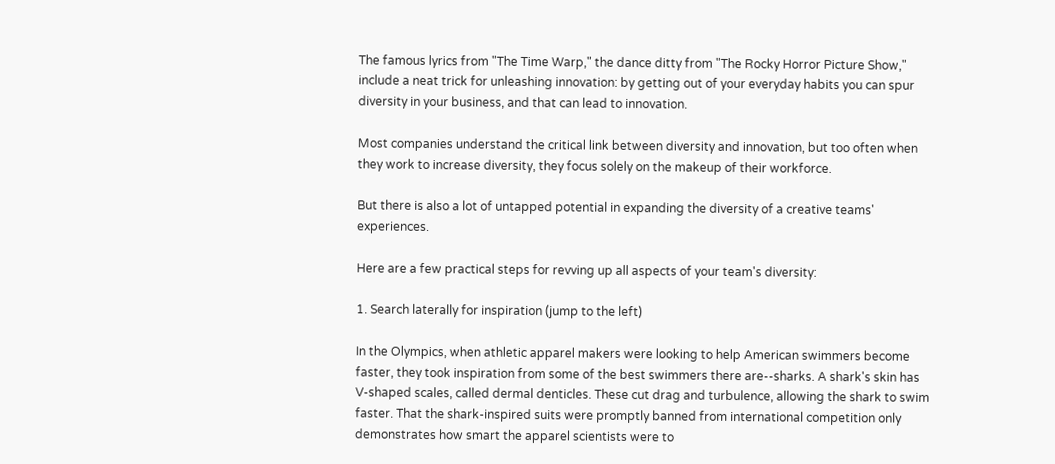The famous lyrics from "The Time Warp," the dance ditty from "The Rocky Horror Picture Show," include a neat trick for unleashing innovation: by getting out of your everyday habits you can spur diversity in your business, and that can lead to innovation.

Most companies understand the critical link between diversity and innovation, but too often when they work to increase diversity, they focus solely on the makeup of their workforce.

But there is also a lot of untapped potential in expanding the diversity of a creative teams' experiences.

Here are a few practical steps for revving up all aspects of your team's diversity:

1. Search laterally for inspiration (jump to the left)

In the Olympics, when athletic apparel makers were looking to help American swimmers become faster, they took inspiration from some of the best swimmers there are--sharks. A shark's skin has V-shaped scales, called dermal denticles. These cut drag and turbulence, allowing the shark to swim faster. That the shark-inspired suits were promptly banned from international competition only demonstrates how smart the apparel scientists were to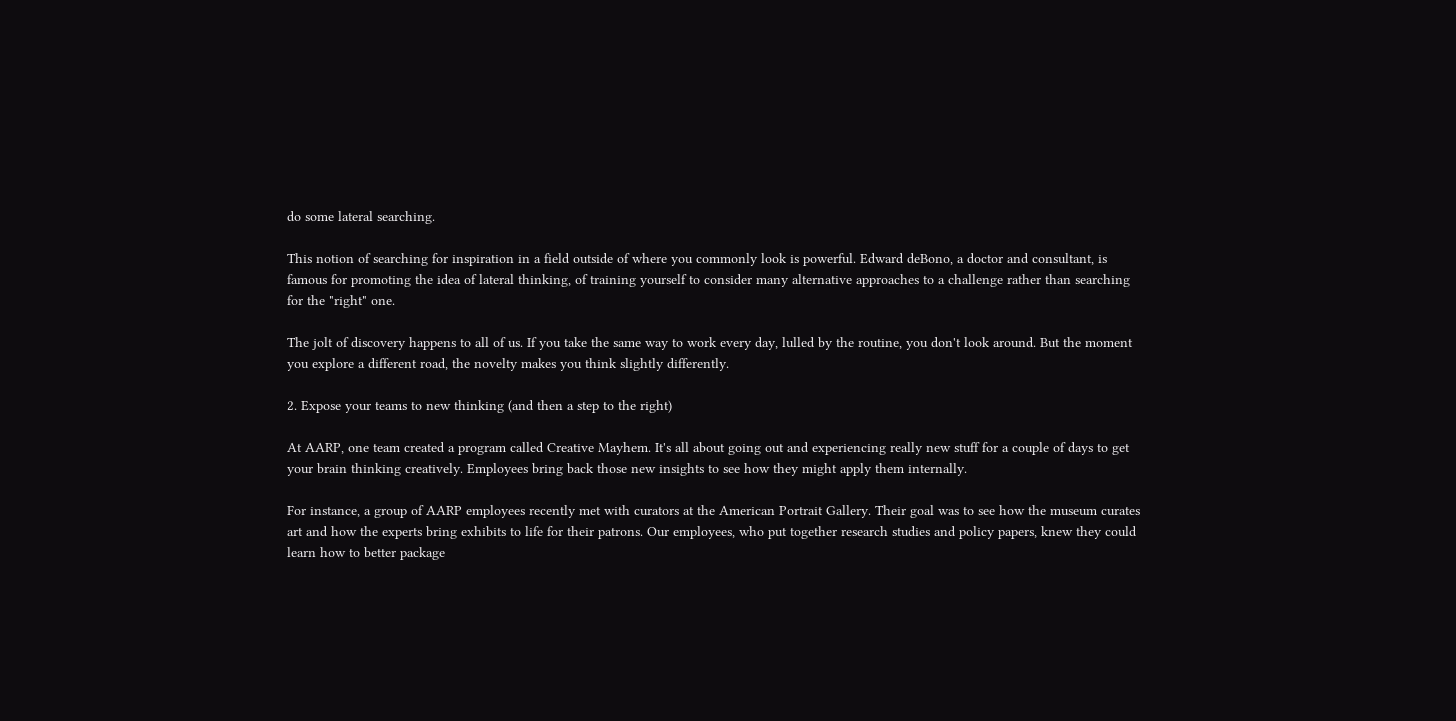do some lateral searching.

This notion of searching for inspiration in a field outside of where you commonly look is powerful. Edward deBono, a doctor and consultant, is famous for promoting the idea of lateral thinking, of training yourself to consider many alternative approaches to a challenge rather than searching for the "right" one.

The jolt of discovery happens to all of us. If you take the same way to work every day, lulled by the routine, you don't look around. But the moment you explore a different road, the novelty makes you think slightly differently.

2. Expose your teams to new thinking (and then a step to the right)

At AARP, one team created a program called Creative Mayhem. It's all about going out and experiencing really new stuff for a couple of days to get your brain thinking creatively. Employees bring back those new insights to see how they might apply them internally.

For instance, a group of AARP employees recently met with curators at the American Portrait Gallery. Their goal was to see how the museum curates art and how the experts bring exhibits to life for their patrons. Our employees, who put together research studies and policy papers, knew they could learn how to better package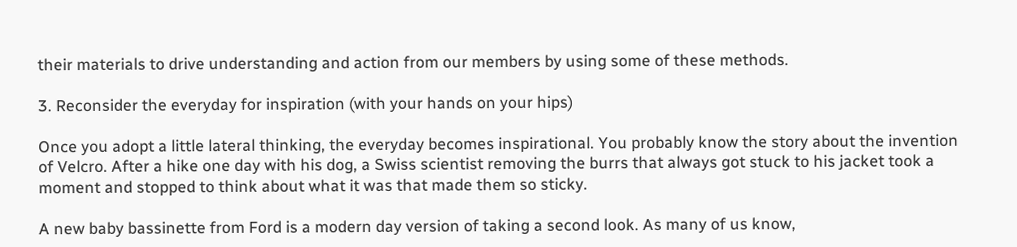their materials to drive understanding and action from our members by using some of these methods.

3. Reconsider the everyday for inspiration (with your hands on your hips)

Once you adopt a little lateral thinking, the everyday becomes inspirational. You probably know the story about the invention of Velcro. After a hike one day with his dog, a Swiss scientist removing the burrs that always got stuck to his jacket took a moment and stopped to think about what it was that made them so sticky.

A new baby bassinette from Ford is a modern day version of taking a second look. As many of us know,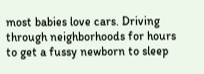most babies love cars. Driving through neighborhoods for hours to get a fussy newborn to sleep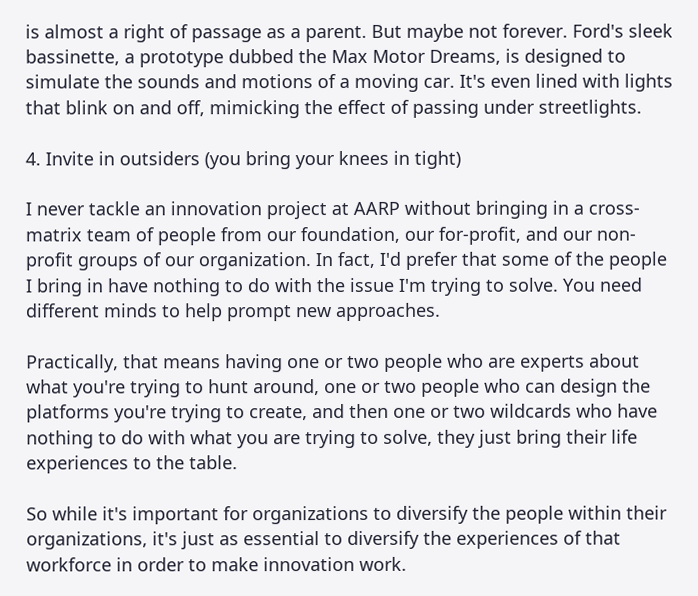is almost a right of passage as a parent. But maybe not forever. Ford's sleek bassinette, a prototype dubbed the Max Motor Dreams, is designed to simulate the sounds and motions of a moving car. It's even lined with lights that blink on and off, mimicking the effect of passing under streetlights.

4. Invite in outsiders (you bring your knees in tight)

I never tackle an innovation project at AARP without bringing in a cross-matrix team of people from our foundation, our for-profit, and our non-profit groups of our organization. In fact, I'd prefer that some of the people I bring in have nothing to do with the issue I'm trying to solve. You need different minds to help prompt new approaches.

Practically, that means having one or two people who are experts about what you're trying to hunt around, one or two people who can design the platforms you're trying to create, and then one or two wildcards who have nothing to do with what you are trying to solve, they just bring their life experiences to the table.

So while it's important for organizations to diversify the people within their organizations, it's just as essential to diversify the experiences of that workforce in order to make innovation work.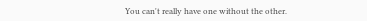You can't really have one without the other.